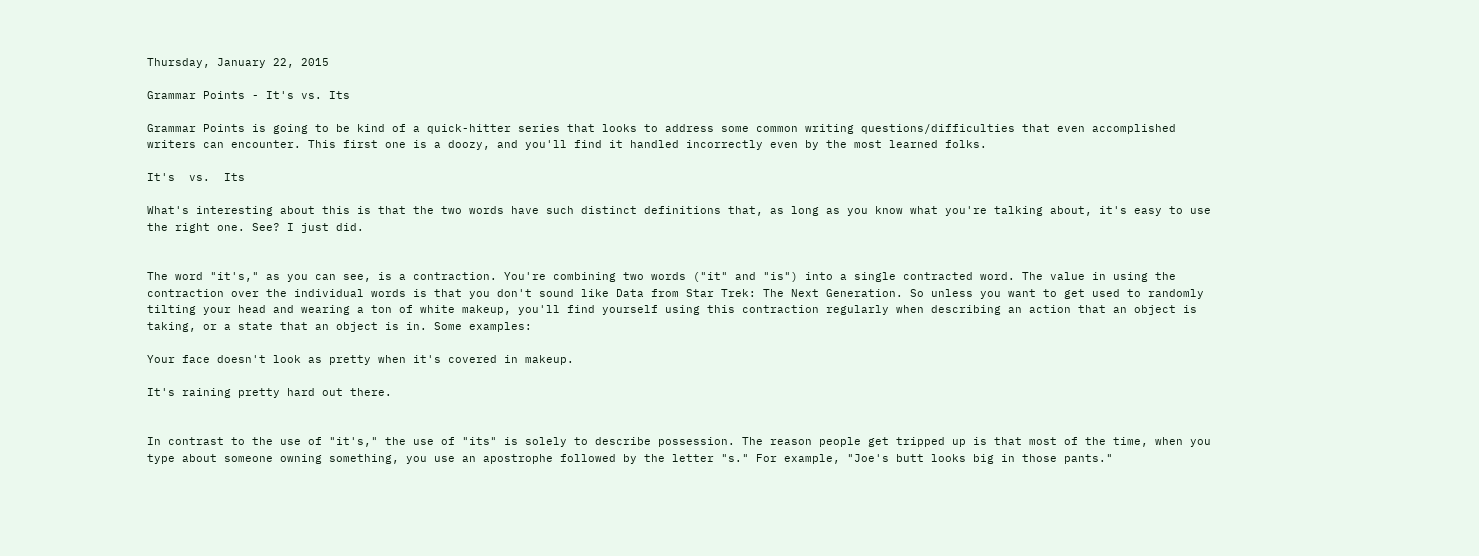Thursday, January 22, 2015

Grammar Points - It's vs. Its

Grammar Points is going to be kind of a quick-hitter series that looks to address some common writing questions/difficulties that even accomplished writers can encounter. This first one is a doozy, and you'll find it handled incorrectly even by the most learned folks.

It's  vs.  Its

What's interesting about this is that the two words have such distinct definitions that, as long as you know what you're talking about, it's easy to use the right one. See? I just did.


The word "it's," as you can see, is a contraction. You're combining two words ("it" and "is") into a single contracted word. The value in using the contraction over the individual words is that you don't sound like Data from Star Trek: The Next Generation. So unless you want to get used to randomly tilting your head and wearing a ton of white makeup, you'll find yourself using this contraction regularly when describing an action that an object is taking, or a state that an object is in. Some examples:

Your face doesn't look as pretty when it's covered in makeup.

It's raining pretty hard out there.


In contrast to the use of "it's," the use of "its" is solely to describe possession. The reason people get tripped up is that most of the time, when you type about someone owning something, you use an apostrophe followed by the letter "s." For example, "Joe's butt looks big in those pants."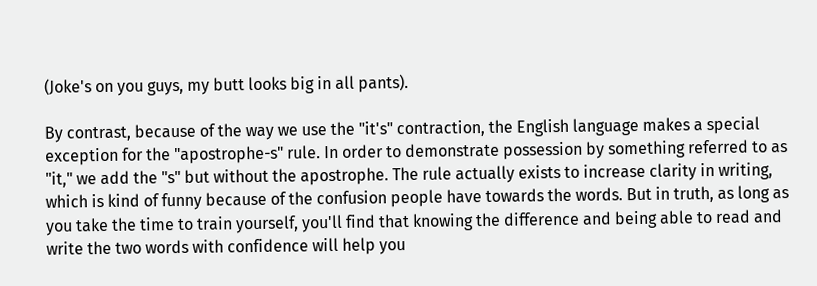(Joke's on you guys, my butt looks big in all pants).

By contrast, because of the way we use the "it's" contraction, the English language makes a special exception for the "apostrophe-s" rule. In order to demonstrate possession by something referred to as "it," we add the "s" but without the apostrophe. The rule actually exists to increase clarity in writing, which is kind of funny because of the confusion people have towards the words. But in truth, as long as you take the time to train yourself, you'll find that knowing the difference and being able to read and write the two words with confidence will help you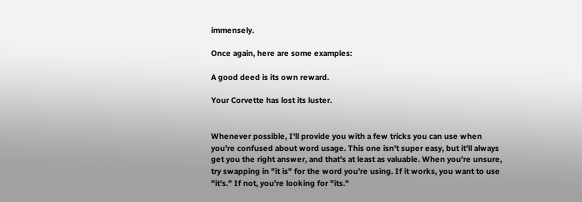immensely.

Once again, here are some examples:

A good deed is its own reward.

Your Corvette has lost its luster.


Whenever possible, I'll provide you with a few tricks you can use when you're confused about word usage. This one isn't super easy, but it'll always get you the right answer, and that's at least as valuable. When you're unsure, try swapping in "it is" for the word you're using. If it works, you want to use "it's." If not, you're looking for "its."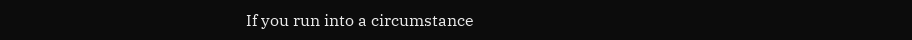If you run into a circumstance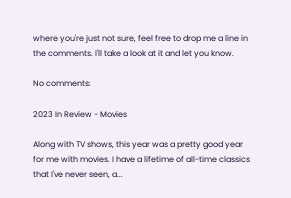where you're just not sure, feel free to drop me a line in the comments. I'll take a look at it and let you know.

No comments:

2023 In Review - Movies

Along with TV shows, this year was a pretty good year for me with movies. I have a lifetime of all-time classics that I've never seen, a...